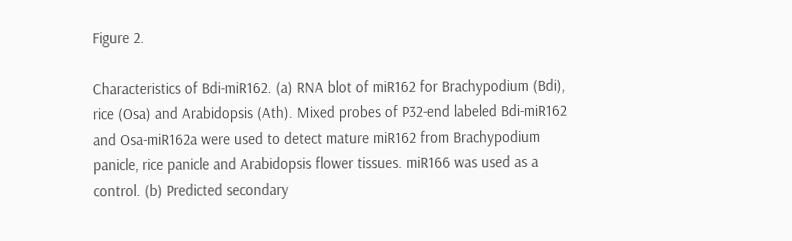Figure 2.

Characteristics of Bdi-miR162. (a) RNA blot of miR162 for Brachypodium (Bdi), rice (Osa) and Arabidopsis (Ath). Mixed probes of P32-end labeled Bdi-miR162 and Osa-miR162a were used to detect mature miR162 from Brachypodium panicle, rice panicle and Arabidopsis flower tissues. miR166 was used as a control. (b) Predicted secondary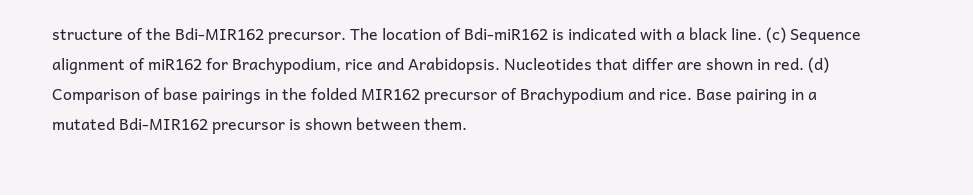structure of the Bdi-MIR162 precursor. The location of Bdi-miR162 is indicated with a black line. (c) Sequence alignment of miR162 for Brachypodium, rice and Arabidopsis. Nucleotides that differ are shown in red. (d) Comparison of base pairings in the folded MIR162 precursor of Brachypodium and rice. Base pairing in a mutated Bdi-MIR162 precursor is shown between them.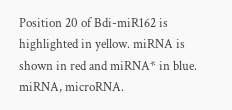Position 20 of Bdi-miR162 is highlighted in yellow. miRNA is shown in red and miRNA* in blue. miRNA, microRNA.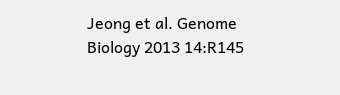Jeong et al. Genome Biology 2013 14:R145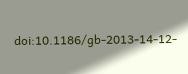doi:10.1186/gb-2013-14-12-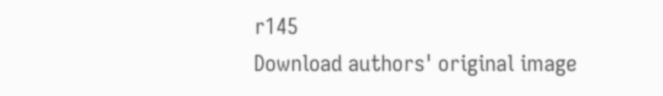r145
Download authors' original image